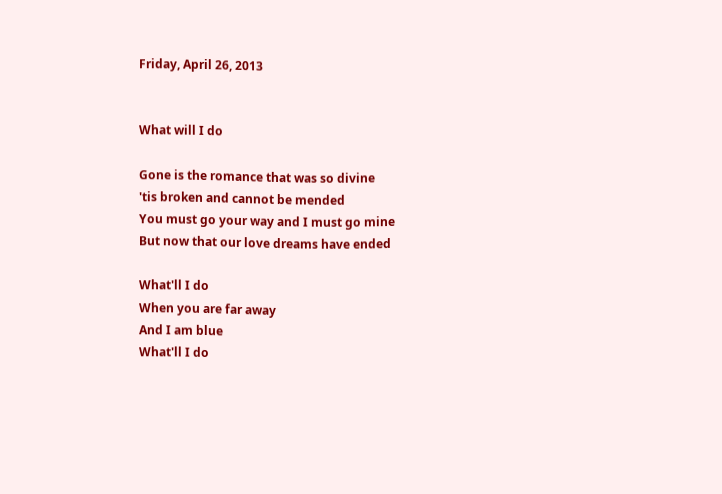Friday, April 26, 2013


What will I do

Gone is the romance that was so divine
'tis broken and cannot be mended
You must go your way and I must go mine
But now that our love dreams have ended

What'll I do
When you are far away
And I am blue
What'll I do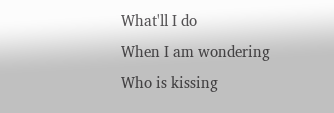What'll I do
When I am wondering
Who is kissing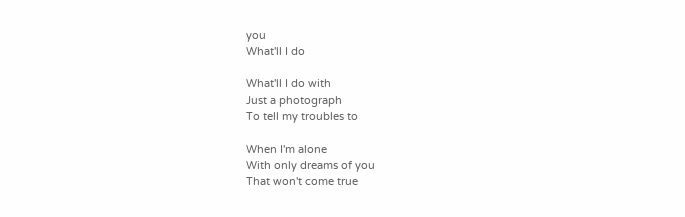you
What'll I do

What'll I do with
Just a photograph
To tell my troubles to

When I'm alone
With only dreams of you
That won't come true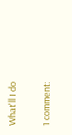What'll I do

1 comment: